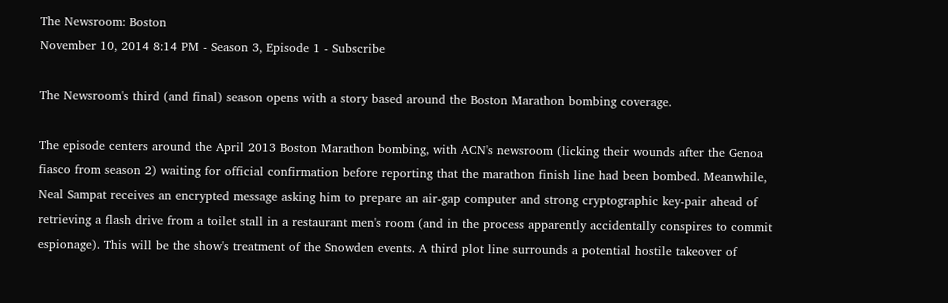The Newsroom: Boston
November 10, 2014 8:14 PM - Season 3, Episode 1 - Subscribe

The Newsroom's third (and final) season opens with a story based around the Boston Marathon bombing coverage.

The episode centers around the April 2013 Boston Marathon bombing, with ACN's newsroom (licking their wounds after the Genoa fiasco from season 2) waiting for official confirmation before reporting that the marathon finish line had been bombed. Meanwhile, Neal Sampat receives an encrypted message asking him to prepare an air-gap computer and strong cryptographic key-pair ahead of retrieving a flash drive from a toilet stall in a restaurant men's room (and in the process apparently accidentally conspires to commit espionage). This will be the show's treatment of the Snowden events. A third plot line surrounds a potential hostile takeover of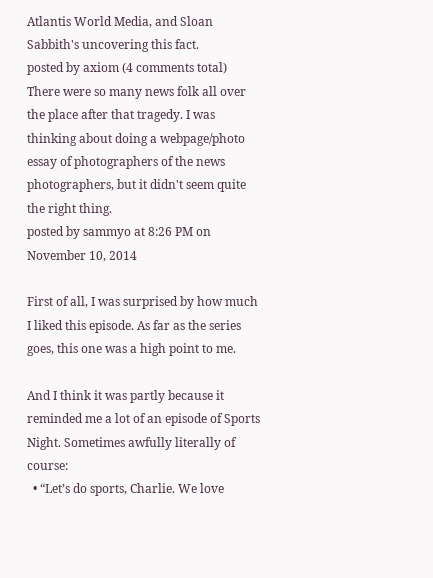Atlantis World Media, and Sloan Sabbith's uncovering this fact.
posted by axiom (4 comments total)
There were so many news folk all over the place after that tragedy. I was thinking about doing a webpage/photo essay of photographers of the news photographers, but it didn't seem quite the right thing.
posted by sammyo at 8:26 PM on November 10, 2014

First of all, I was surprised by how much I liked this episode. As far as the series goes, this one was a high point to me.

And I think it was partly because it reminded me a lot of an episode of Sports Night. Sometimes awfully literally of course:
  • “Let’s do sports, Charlie. We love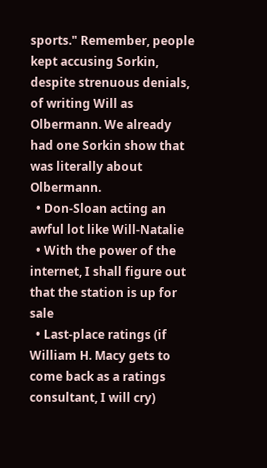sports." Remember, people kept accusing Sorkin, despite strenuous denials, of writing Will as Olbermann. We already had one Sorkin show that was literally about Olbermann.
  • Don-Sloan acting an awful lot like Will-Natalie
  • With the power of the internet, I shall figure out that the station is up for sale
  • Last-place ratings (if William H. Macy gets to come back as a ratings consultant, I will cry)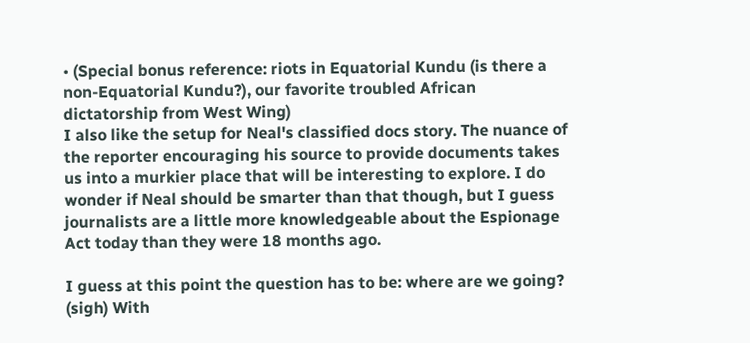• (Special bonus reference: riots in Equatorial Kundu (is there a non-Equatorial Kundu?), our favorite troubled African dictatorship from West Wing)
I also like the setup for Neal's classified docs story. The nuance of the reporter encouraging his source to provide documents takes us into a murkier place that will be interesting to explore. I do wonder if Neal should be smarter than that though, but I guess journalists are a little more knowledgeable about the Espionage Act today than they were 18 months ago.

I guess at this point the question has to be: where are we going? (sigh) With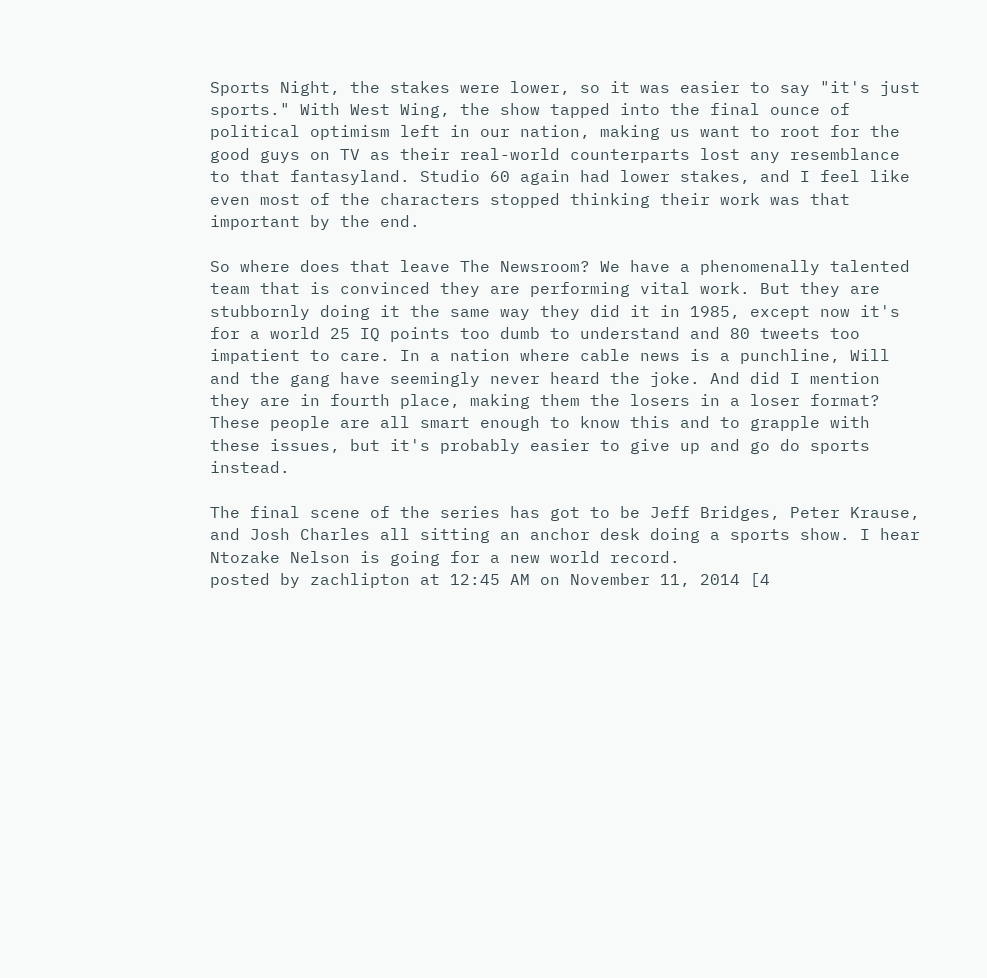Sports Night, the stakes were lower, so it was easier to say "it's just sports." With West Wing, the show tapped into the final ounce of political optimism left in our nation, making us want to root for the good guys on TV as their real-world counterparts lost any resemblance to that fantasyland. Studio 60 again had lower stakes, and I feel like even most of the characters stopped thinking their work was that important by the end.

So where does that leave The Newsroom? We have a phenomenally talented team that is convinced they are performing vital work. But they are stubbornly doing it the same way they did it in 1985, except now it's for a world 25 IQ points too dumb to understand and 80 tweets too impatient to care. In a nation where cable news is a punchline, Will and the gang have seemingly never heard the joke. And did I mention they are in fourth place, making them the losers in a loser format? These people are all smart enough to know this and to grapple with these issues, but it's probably easier to give up and go do sports instead.

The final scene of the series has got to be Jeff Bridges, Peter Krause, and Josh Charles all sitting an anchor desk doing a sports show. I hear Ntozake Nelson is going for a new world record.
posted by zachlipton at 12:45 AM on November 11, 2014 [4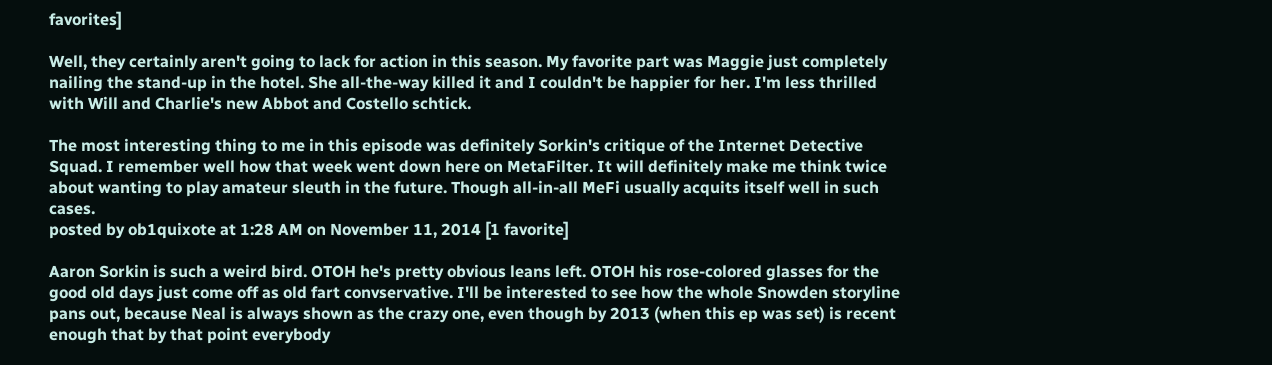favorites]

Well, they certainly aren't going to lack for action in this season. My favorite part was Maggie just completely nailing the stand-up in the hotel. She all-the-way killed it and I couldn't be happier for her. I'm less thrilled with Will and Charlie's new Abbot and Costello schtick.

The most interesting thing to me in this episode was definitely Sorkin's critique of the Internet Detective Squad. I remember well how that week went down here on MetaFilter. It will definitely make me think twice about wanting to play amateur sleuth in the future. Though all-in-all MeFi usually acquits itself well in such cases.
posted by ob1quixote at 1:28 AM on November 11, 2014 [1 favorite]

Aaron Sorkin is such a weird bird. OTOH he's pretty obvious leans left. OTOH his rose-colored glasses for the good old days just come off as old fart convservative. I'll be interested to see how the whole Snowden storyline pans out, because Neal is always shown as the crazy one, even though by 2013 (when this ep was set) is recent enough that by that point everybody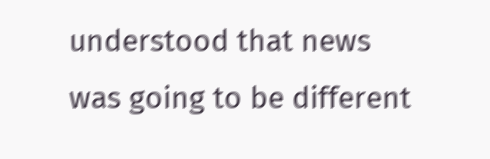understood that news was going to be different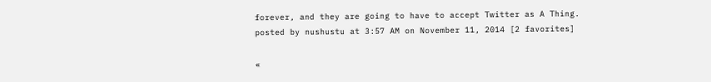forever, and they are going to have to accept Twitter as A Thing.
posted by nushustu at 3:57 AM on November 11, 2014 [2 favorites]

«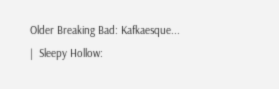Older Breaking Bad: Kafkaesque...   |  Sleepy Hollow: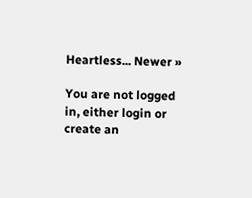Heartless... Newer »

You are not logged in, either login or create an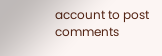account to post comments